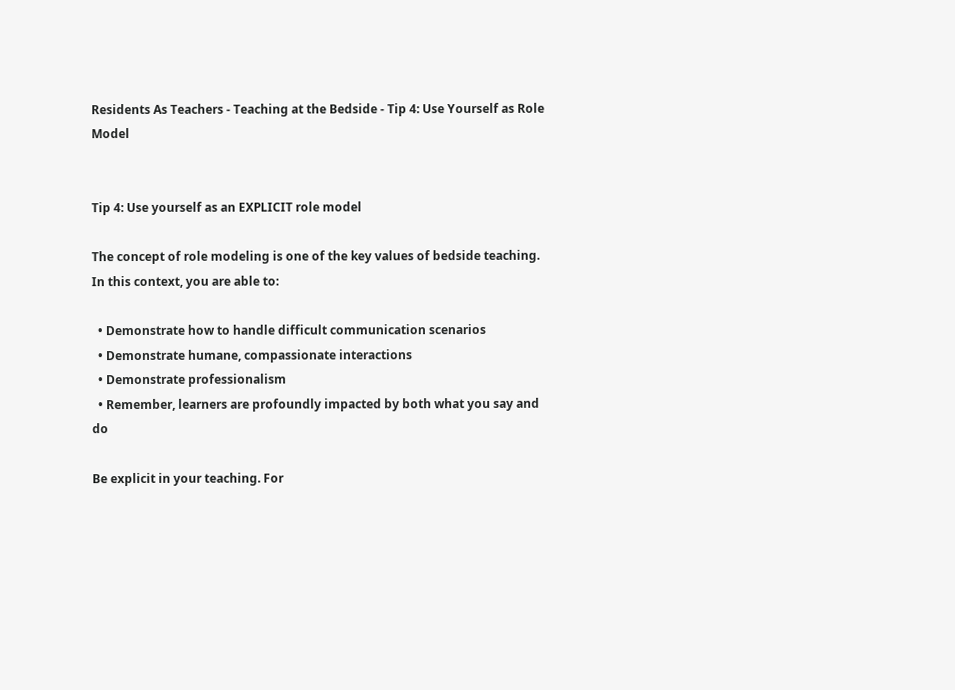Residents As Teachers - Teaching at the Bedside - Tip 4: Use Yourself as Role Model


Tip 4: Use yourself as an EXPLICIT role model

The concept of role modeling is one of the key values of bedside teaching. In this context, you are able to:

  • Demonstrate how to handle difficult communication scenarios
  • Demonstrate humane, compassionate interactions
  • Demonstrate professionalism
  • Remember, learners are profoundly impacted by both what you say and do

Be explicit in your teaching. For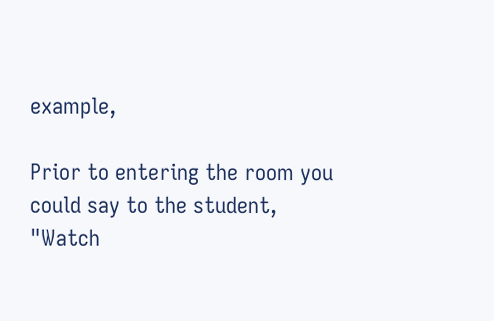example,

Prior to entering the room you could say to the student, "Watch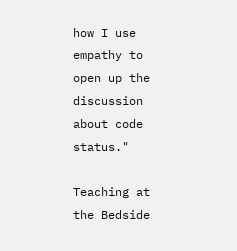how I use empathy to open up the discussion about code status."

Teaching at the Bedside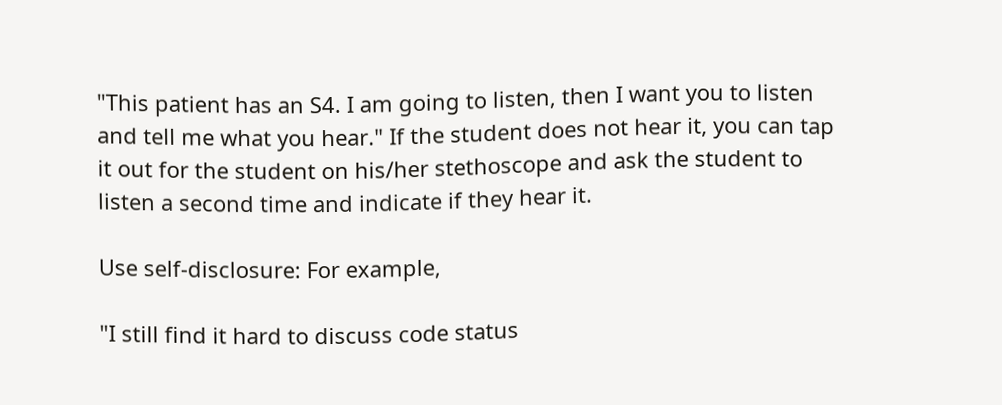"This patient has an S4. I am going to listen, then I want you to listen and tell me what you hear." If the student does not hear it, you can tap it out for the student on his/her stethoscope and ask the student to listen a second time and indicate if they hear it.

Use self-disclosure: For example,

"I still find it hard to discuss code status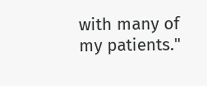with many of my patients."